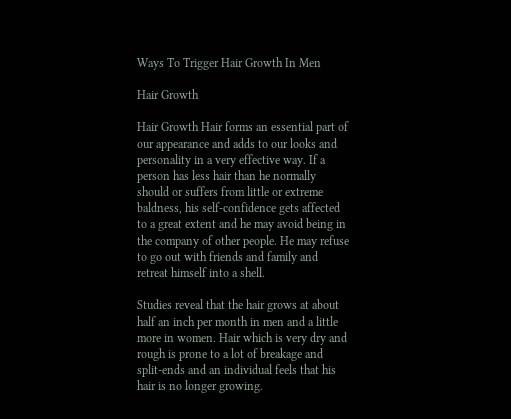Ways To Trigger Hair Growth In Men

Hair Growth

Hair Growth Hair forms an essential part of our appearance and adds to our looks and personality in a very effective way. If a person has less hair than he normally should or suffers from little or extreme baldness, his self-confidence gets affected to a great extent and he may avoid being in the company of other people. He may refuse to go out with friends and family and retreat himself into a shell.

Studies reveal that the hair grows at about half an inch per month in men and a little more in women. Hair which is very dry and rough is prone to a lot of breakage and split-ends and an individual feels that his hair is no longer growing.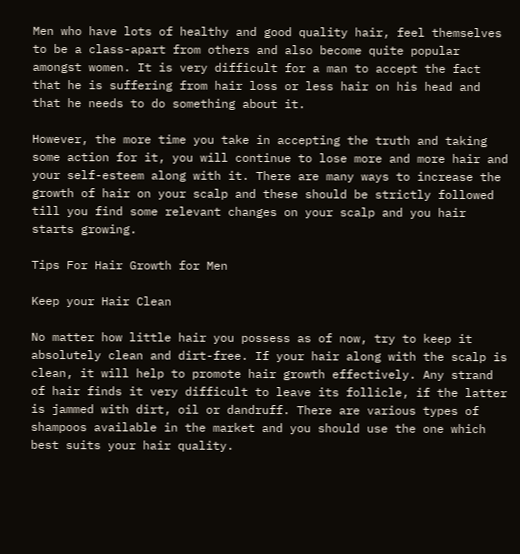Men who have lots of healthy and good quality hair, feel themselves to be a class-apart from others and also become quite popular amongst women. It is very difficult for a man to accept the fact that he is suffering from hair loss or less hair on his head and that he needs to do something about it.

However, the more time you take in accepting the truth and taking some action for it, you will continue to lose more and more hair and your self-esteem along with it. There are many ways to increase the growth of hair on your scalp and these should be strictly followed till you find some relevant changes on your scalp and you hair starts growing.

Tips For Hair Growth for Men

Keep your Hair Clean

No matter how little hair you possess as of now, try to keep it absolutely clean and dirt-free. If your hair along with the scalp is clean, it will help to promote hair growth effectively. Any strand of hair finds it very difficult to leave its follicle, if the latter is jammed with dirt, oil or dandruff. There are various types of shampoos available in the market and you should use the one which best suits your hair quality.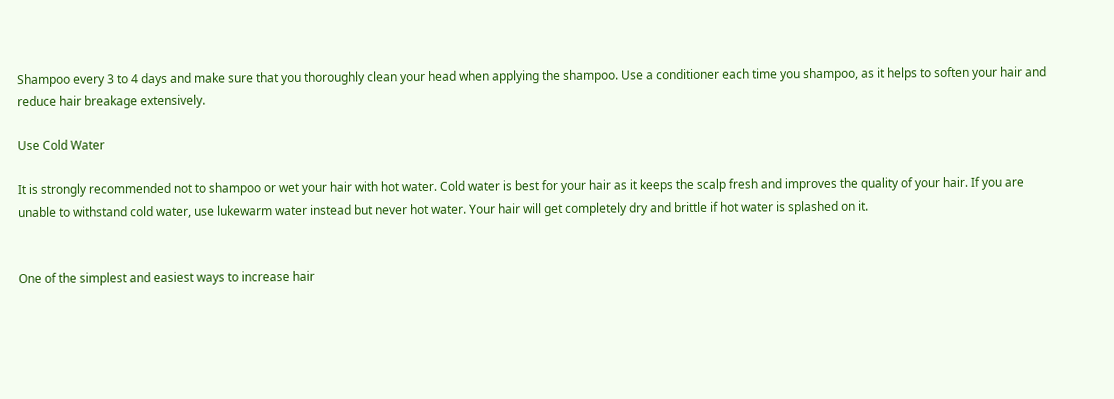Shampoo every 3 to 4 days and make sure that you thoroughly clean your head when applying the shampoo. Use a conditioner each time you shampoo, as it helps to soften your hair and reduce hair breakage extensively.

Use Cold Water

It is strongly recommended not to shampoo or wet your hair with hot water. Cold water is best for your hair as it keeps the scalp fresh and improves the quality of your hair. If you are unable to withstand cold water, use lukewarm water instead but never hot water. Your hair will get completely dry and brittle if hot water is splashed on it.


One of the simplest and easiest ways to increase hair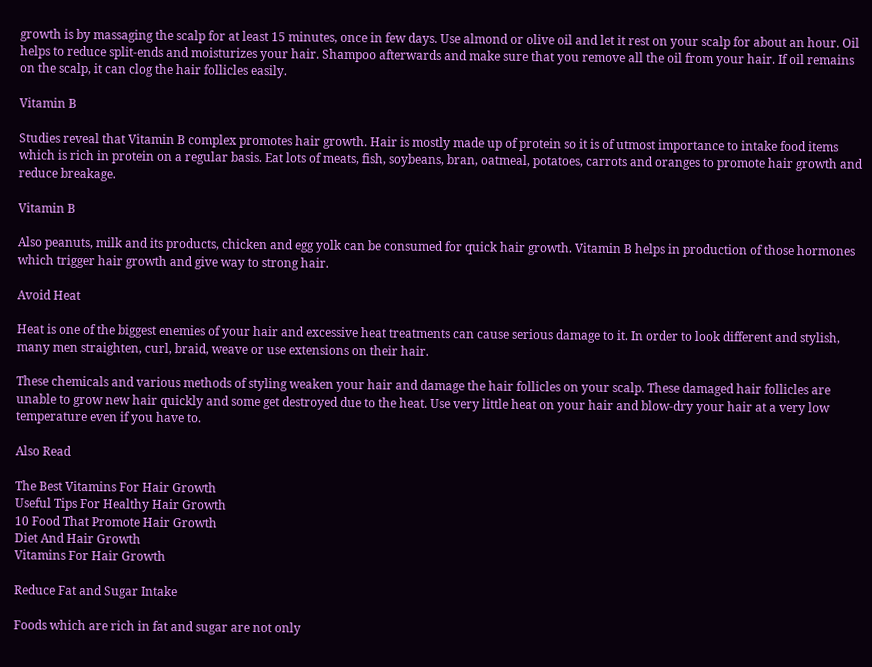growth is by massaging the scalp for at least 15 minutes, once in few days. Use almond or olive oil and let it rest on your scalp for about an hour. Oil helps to reduce split-ends and moisturizes your hair. Shampoo afterwards and make sure that you remove all the oil from your hair. If oil remains on the scalp, it can clog the hair follicles easily.

Vitamin B

Studies reveal that Vitamin B complex promotes hair growth. Hair is mostly made up of protein so it is of utmost importance to intake food items which is rich in protein on a regular basis. Eat lots of meats, fish, soybeans, bran, oatmeal, potatoes, carrots and oranges to promote hair growth and reduce breakage.

Vitamin B

Also peanuts, milk and its products, chicken and egg yolk can be consumed for quick hair growth. Vitamin B helps in production of those hormones which trigger hair growth and give way to strong hair.

Avoid Heat

Heat is one of the biggest enemies of your hair and excessive heat treatments can cause serious damage to it. In order to look different and stylish, many men straighten, curl, braid, weave or use extensions on their hair.

These chemicals and various methods of styling weaken your hair and damage the hair follicles on your scalp. These damaged hair follicles are unable to grow new hair quickly and some get destroyed due to the heat. Use very little heat on your hair and blow-dry your hair at a very low temperature even if you have to.

Also Read

The Best Vitamins For Hair Growth
Useful Tips For Healthy Hair Growth
10 Food That Promote Hair Growth
Diet And Hair Growth
Vitamins For Hair Growth

Reduce Fat and Sugar Intake

Foods which are rich in fat and sugar are not only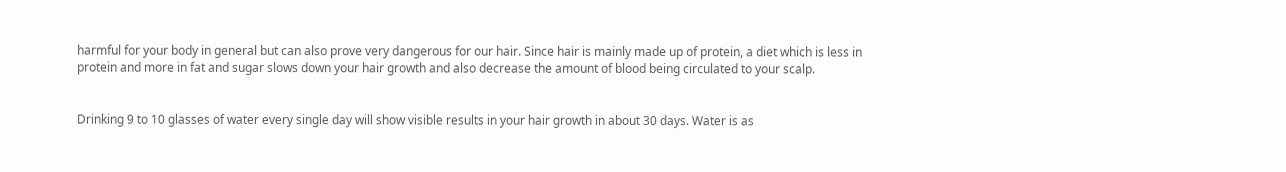harmful for your body in general but can also prove very dangerous for our hair. Since hair is mainly made up of protein, a diet which is less in protein and more in fat and sugar slows down your hair growth and also decrease the amount of blood being circulated to your scalp.


Drinking 9 to 10 glasses of water every single day will show visible results in your hair growth in about 30 days. Water is as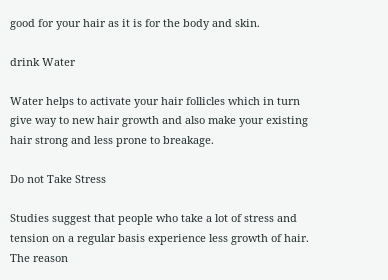good for your hair as it is for the body and skin.

drink Water

Water helps to activate your hair follicles which in turn give way to new hair growth and also make your existing hair strong and less prone to breakage.

Do not Take Stress

Studies suggest that people who take a lot of stress and tension on a regular basis experience less growth of hair. The reason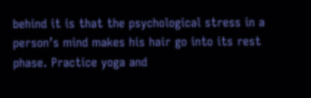behind it is that the psychological stress in a person’s mind makes his hair go into its rest phase. Practice yoga and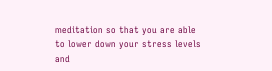meditation so that you are able to lower down your stress levels and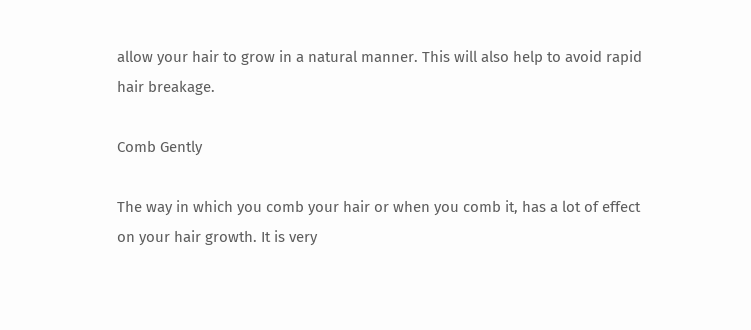allow your hair to grow in a natural manner. This will also help to avoid rapid hair breakage.

Comb Gently

The way in which you comb your hair or when you comb it, has a lot of effect on your hair growth. It is very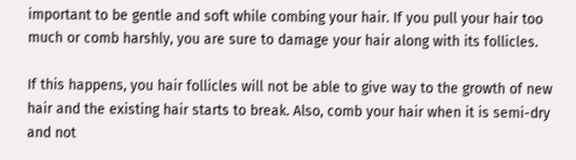important to be gentle and soft while combing your hair. If you pull your hair too much or comb harshly, you are sure to damage your hair along with its follicles.

If this happens, you hair follicles will not be able to give way to the growth of new hair and the existing hair starts to break. Also, comb your hair when it is semi-dry and not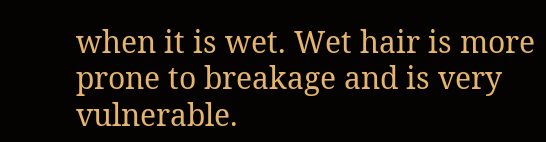when it is wet. Wet hair is more prone to breakage and is very vulnerable.